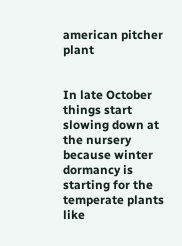american pitcher plant


In late October things start slowing down at the nursery because winter dormancy is starting for the temperate plants like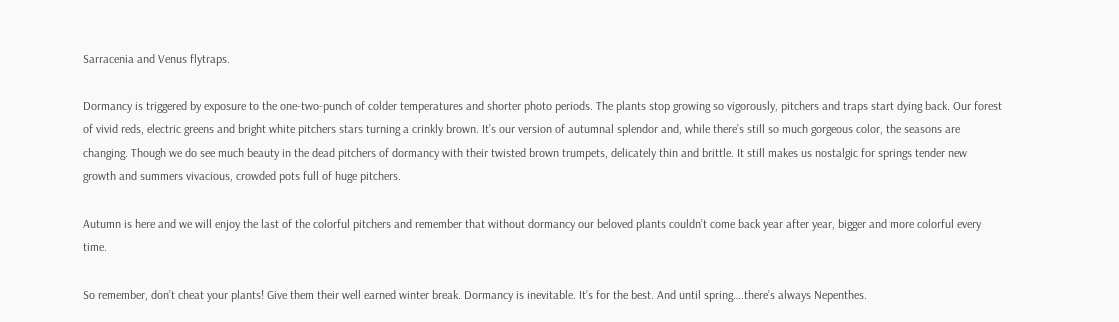Sarracenia and Venus flytraps.

Dormancy is triggered by exposure to the one-two-punch of colder temperatures and shorter photo periods. The plants stop growing so vigorously, pitchers and traps start dying back. Our forest of vivid reds, electric greens and bright white pitchers stars turning a crinkly brown. It’s our version of autumnal splendor and, while there’s still so much gorgeous color, the seasons are changing. Though we do see much beauty in the dead pitchers of dormancy with their twisted brown trumpets, delicately thin and brittle. It still makes us nostalgic for springs tender new growth and summers vivacious, crowded pots full of huge pitchers.

Autumn is here and we will enjoy the last of the colorful pitchers and remember that without dormancy our beloved plants couldn’t come back year after year, bigger and more colorful every time.

So remember, don’t cheat your plants! Give them their well earned winter break. Dormancy is inevitable. It’s for the best. And until spring….there’s always Nepenthes.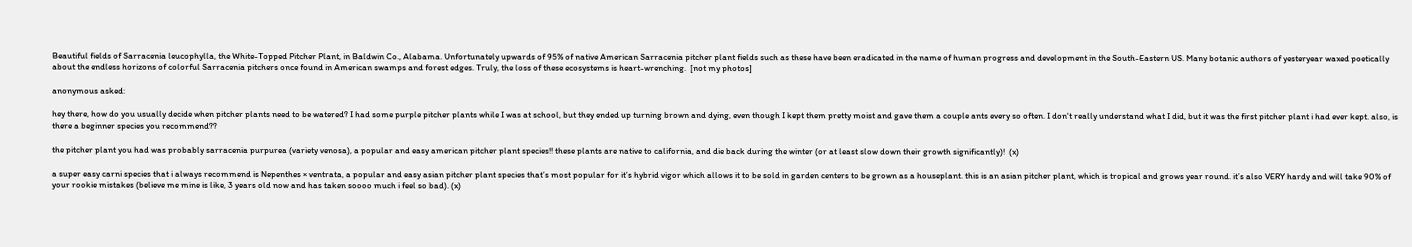Beautiful fields of Sarracenia leucophylla, the White-Topped Pitcher Plant, in Baldwin Co., Alabama. Unfortunately upwards of 95% of native American Sarracenia pitcher plant fields such as these have been eradicated in the name of human progress and development in the South-Eastern US. Many botanic authors of yesteryear waxed poetically about the endless horizons of colorful Sarracenia pitchers once found in American swamps and forest edges. Truly, the loss of these ecosystems is heart-wrenching.  [not my photos]

anonymous asked:

hey there, how do you usually decide when pitcher plants need to be watered? I had some purple pitcher plants while I was at school, but they ended up turning brown and dying, even though I kept them pretty moist and gave them a couple ants every so often. I don't really understand what I did, but it was the first pitcher plant i had ever kept. also, is there a beginner species you recommend??

the pitcher plant you had was probably sarracenia purpurea (variety venosa), a popular and easy american pitcher plant species!! these plants are native to california, and die back during the winter (or at least slow down their growth significantly)!  (x)

a super easy carni species that i always recommend is Nepenthes × ventrata, a popular and easy asian pitcher plant species that’s most popular for it’s hybrid vigor which allows it to be sold in garden centers to be grown as a houseplant. this is an asian pitcher plant, which is tropical and grows year round. it’s also VERY hardy and will take 90% of your rookie mistakes (believe me mine is like, 3 years old now and has taken soooo much i feel so bad). (x)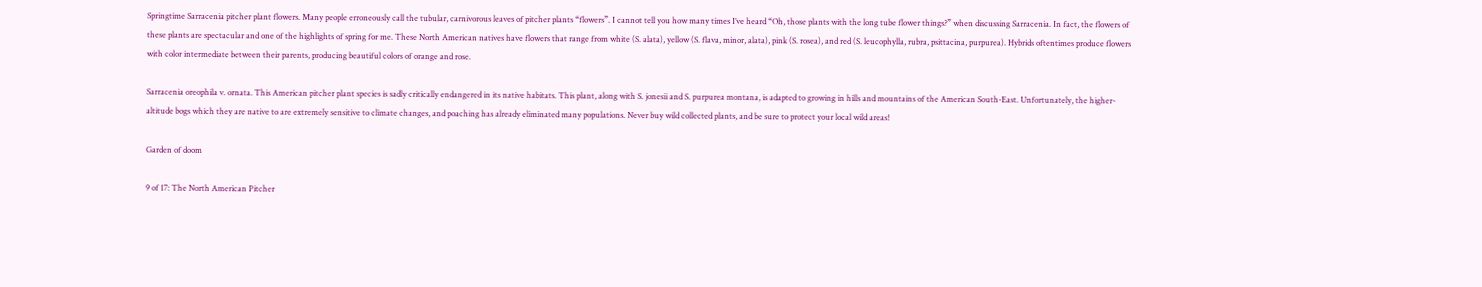Springtime Sarracenia pitcher plant flowers. Many people erroneously call the tubular, carnivorous leaves of pitcher plants “flowers”. I cannot tell you how many times I’ve heard “Oh, those plants with the long tube flower things?” when discussing Sarracenia. In fact, the flowers of these plants are spectacular and one of the highlights of spring for me. These North American natives have flowers that range from white (S. alata), yellow (S. flava, minor, alata), pink (S. rosea), and red (S. leucophylla, rubra, psittacina, purpurea). Hybrids oftentimes produce flowers with color intermediate between their parents, producing beautiful colors of orange and rose.

Sarracenia oreophila v. ornata. This American pitcher plant species is sadly critically endangered in its native habitats. This plant, along with S. jonesii and S. purpurea montana, is adapted to growing in hills and mountains of the American South-East. Unfortunately, the higher-altitude bogs which they are native to are extremely sensitive to climate changes, and poaching has already eliminated many populations. Never buy wild collected plants, and be sure to protect your local wild areas!

Garden of doom

9 of 17: The North American Pitcher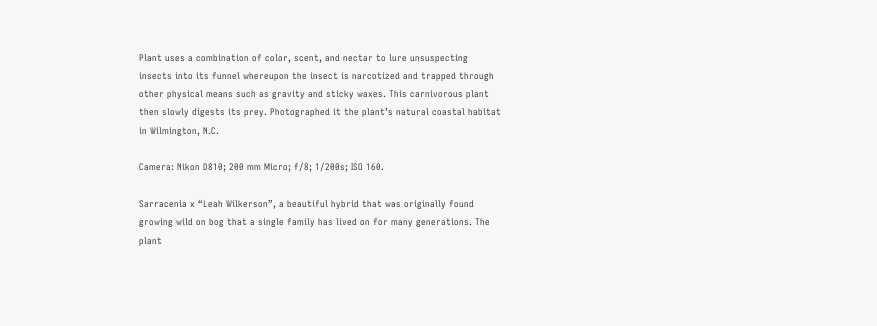Plant uses a combination of color, scent, and nectar to lure unsuspecting insects into its funnel whereupon the insect is narcotized and trapped through other physical means such as gravity and sticky waxes. This carnivorous plant then slowly digests its prey. Photographed it the plant’s natural coastal habitat in Wilmington, N.C.

Camera: Nikon D810; 200 mm Micro; f/8; 1/200s; ISO 160.

Sarracenia x “Leah Wilkerson”, a beautiful hybrid that was originally found growing wild on bog that a single family has lived on for many generations. The plant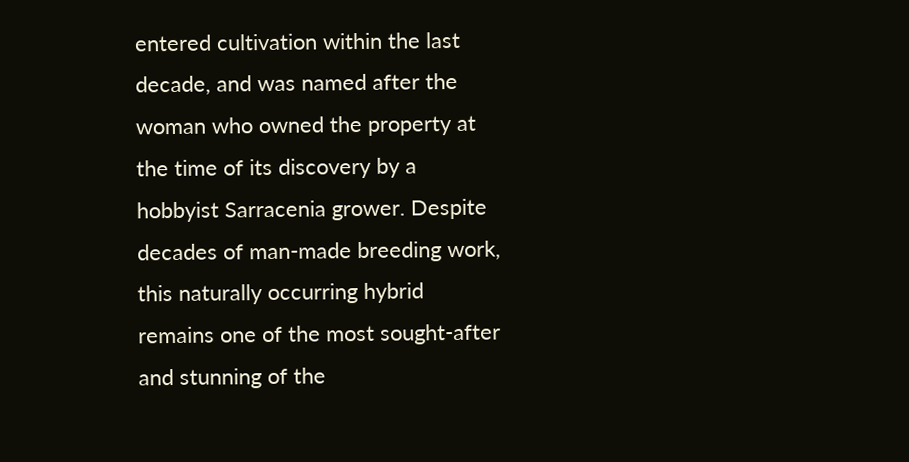entered cultivation within the last decade, and was named after the woman who owned the property at the time of its discovery by a hobbyist Sarracenia grower. Despite decades of man-made breeding work, this naturally occurring hybrid remains one of the most sought-after and stunning of the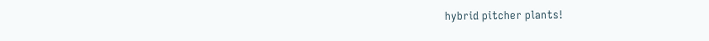hybrid pitcher plants!